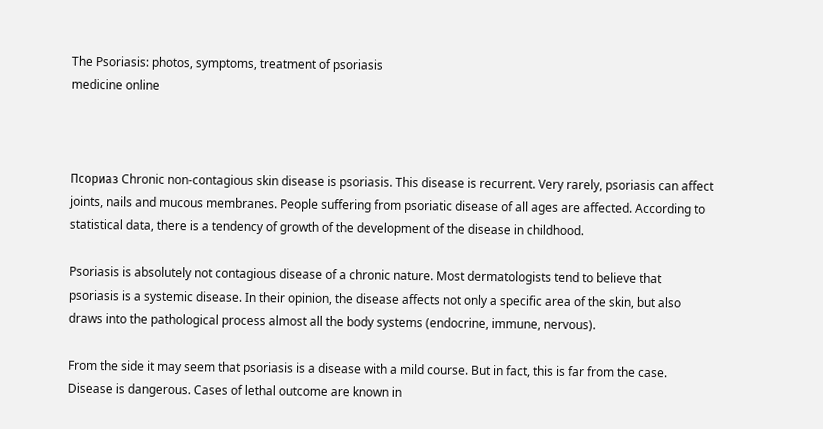The Psoriasis: photos, symptoms, treatment of psoriasis
medicine online



Псориаз Chronic non-contagious skin disease is psoriasis. This disease is recurrent. Very rarely, psoriasis can affect joints, nails and mucous membranes. People suffering from psoriatic disease of all ages are affected. According to statistical data, there is a tendency of growth of the development of the disease in childhood.

Psoriasis is absolutely not contagious disease of a chronic nature. Most dermatologists tend to believe that psoriasis is a systemic disease. In their opinion, the disease affects not only a specific area of the skin, but also draws into the pathological process almost all the body systems (endocrine, immune, nervous).

From the side it may seem that psoriasis is a disease with a mild course. But in fact, this is far from the case. Disease is dangerous. Cases of lethal outcome are known in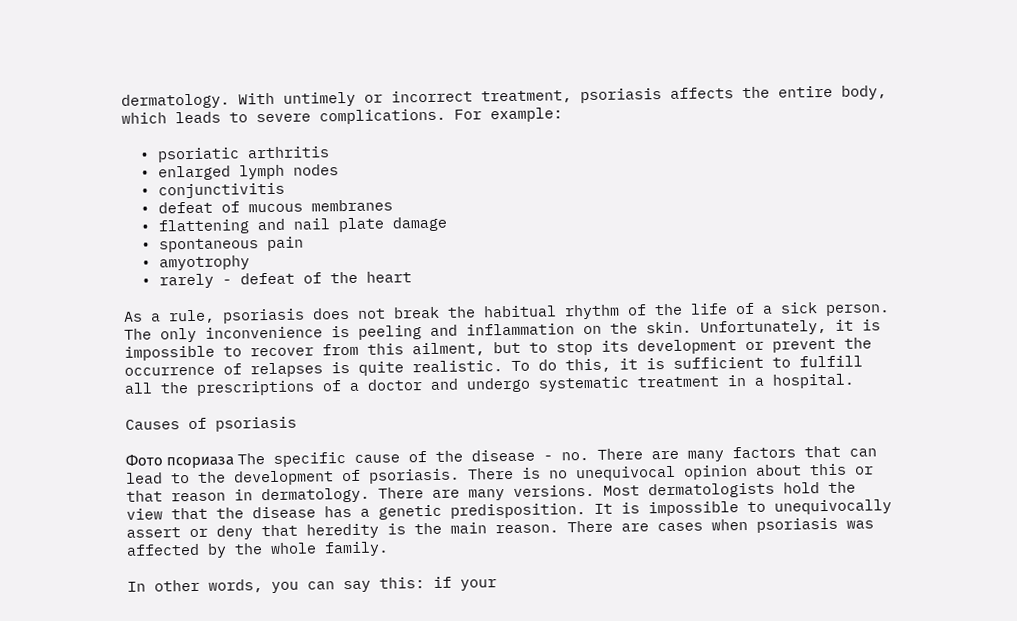dermatology. With untimely or incorrect treatment, psoriasis affects the entire body, which leads to severe complications. For example:

  • psoriatic arthritis
  • enlarged lymph nodes
  • conjunctivitis
  • defeat of mucous membranes
  • flattening and nail plate damage
  • spontaneous pain
  • amyotrophy
  • rarely - defeat of the heart

As a rule, psoriasis does not break the habitual rhythm of the life of a sick person. The only inconvenience is peeling and inflammation on the skin. Unfortunately, it is impossible to recover from this ailment, but to stop its development or prevent the occurrence of relapses is quite realistic. To do this, it is sufficient to fulfill all the prescriptions of a doctor and undergo systematic treatment in a hospital.

Causes of psoriasis

Фото псориаза The specific cause of the disease - no. There are many factors that can lead to the development of psoriasis. There is no unequivocal opinion about this or that reason in dermatology. There are many versions. Most dermatologists hold the view that the disease has a genetic predisposition. It is impossible to unequivocally assert or deny that heredity is the main reason. There are cases when psoriasis was affected by the whole family.

In other words, you can say this: if your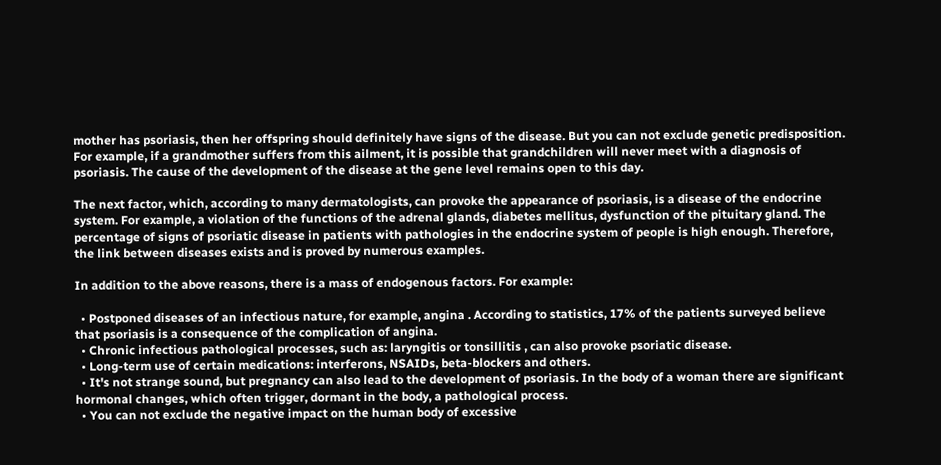mother has psoriasis, then her offspring should definitely have signs of the disease. But you can not exclude genetic predisposition. For example, if a grandmother suffers from this ailment, it is possible that grandchildren will never meet with a diagnosis of psoriasis. The cause of the development of the disease at the gene level remains open to this day.

The next factor, which, according to many dermatologists, can provoke the appearance of psoriasis, is a disease of the endocrine system. For example, a violation of the functions of the adrenal glands, diabetes mellitus, dysfunction of the pituitary gland. The percentage of signs of psoriatic disease in patients with pathologies in the endocrine system of people is high enough. Therefore, the link between diseases exists and is proved by numerous examples.

In addition to the above reasons, there is a mass of endogenous factors. For example:

  • Postponed diseases of an infectious nature, for example, angina . According to statistics, 17% of the patients surveyed believe that psoriasis is a consequence of the complication of angina.
  • Chronic infectious pathological processes, such as: laryngitis or tonsillitis , can also provoke psoriatic disease.
  • Long-term use of certain medications: interferons, NSAIDs, beta-blockers and others.
  • It's not strange sound, but pregnancy can also lead to the development of psoriasis. In the body of a woman there are significant hormonal changes, which often trigger, dormant in the body, a pathological process.
  • You can not exclude the negative impact on the human body of excessive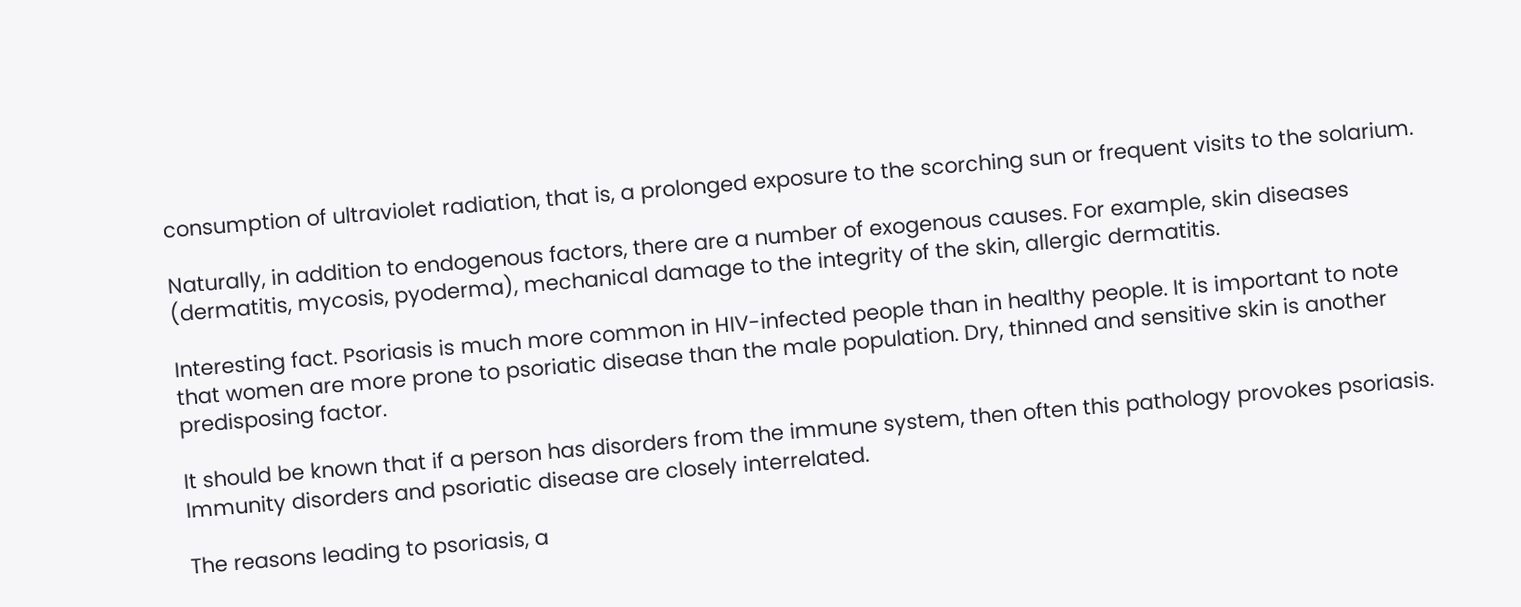consumption of ultraviolet radiation, that is, a prolonged exposure to the scorching sun or frequent visits to the solarium.

Naturally, in addition to endogenous factors, there are a number of exogenous causes. For example, skin diseases (dermatitis, mycosis, pyoderma), mechanical damage to the integrity of the skin, allergic dermatitis.

Interesting fact. Psoriasis is much more common in HIV-infected people than in healthy people. It is important to note that women are more prone to psoriatic disease than the male population. Dry, thinned and sensitive skin is another predisposing factor.

It should be known that if a person has disorders from the immune system, then often this pathology provokes psoriasis. Immunity disorders and psoriatic disease are closely interrelated.

The reasons leading to psoriasis, a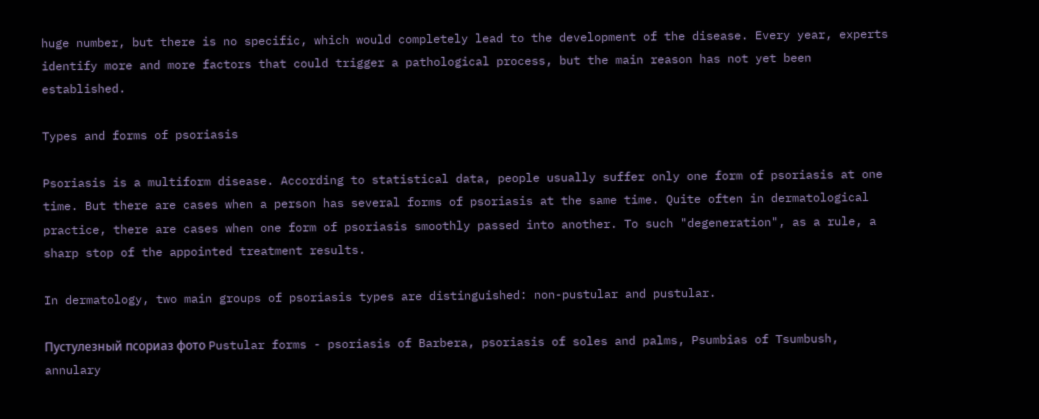huge number, but there is no specific, which would completely lead to the development of the disease. Every year, experts identify more and more factors that could trigger a pathological process, but the main reason has not yet been established.

Types and forms of psoriasis

Psoriasis is a multiform disease. According to statistical data, people usually suffer only one form of psoriasis at one time. But there are cases when a person has several forms of psoriasis at the same time. Quite often in dermatological practice, there are cases when one form of psoriasis smoothly passed into another. To such "degeneration", as a rule, a sharp stop of the appointed treatment results.

In dermatology, two main groups of psoriasis types are distinguished: non-pustular and pustular.

Пустулезный псориаз фото Pustular forms - psoriasis of Barbera, psoriasis of soles and palms, Psumbias of Tsumbush, annulary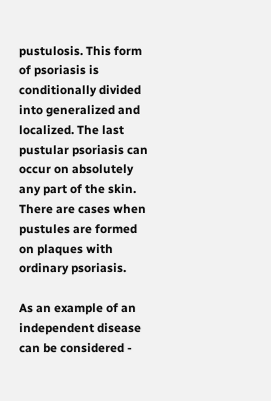pustulosis. This form of psoriasis is conditionally divided into generalized and localized. The last pustular psoriasis can occur on absolutely any part of the skin. There are cases when pustules are formed on plaques with ordinary psoriasis.

As an example of an independent disease can be considered -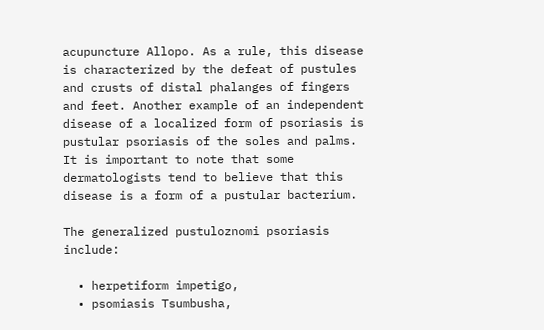acupuncture Allopo. As a rule, this disease is characterized by the defeat of pustules and crusts of distal phalanges of fingers and feet. Another example of an independent disease of a localized form of psoriasis is pustular psoriasis of the soles and palms. It is important to note that some dermatologists tend to believe that this disease is a form of a pustular bacterium.

The generalized pustuloznomi psoriasis include:

  • herpetiform impetigo,
  • psomiasis Tsumbusha,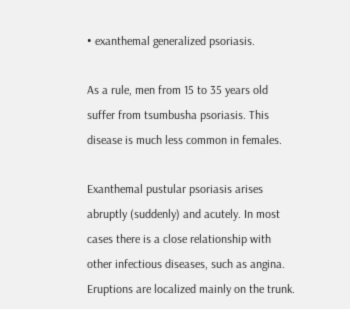• exanthemal generalized psoriasis.

As a rule, men from 15 to 35 years old suffer from tsumbusha psoriasis. This disease is much less common in females.

Exanthemal pustular psoriasis arises abruptly (suddenly) and acutely. In most cases there is a close relationship with other infectious diseases, such as angina. Eruptions are localized mainly on the trunk.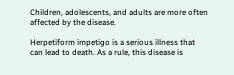Children, adolescents, and adults are more often affected by the disease.

Herpetiform impetigo is a serious illness that can lead to death. As a rule, this disease is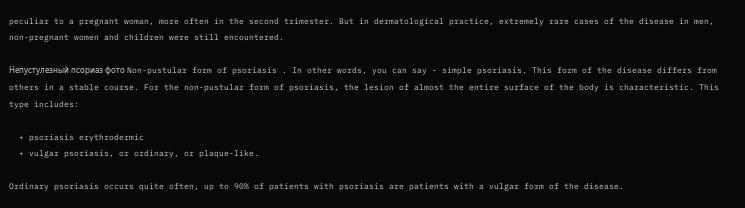peculiar to a pregnant woman, more often in the second trimester. But in dermatological practice, extremely rare cases of the disease in men, non-pregnant women and children were still encountered.

Непустулезный псориаз фото Non-pustular form of psoriasis . In other words, you can say - simple psoriasis. This form of the disease differs from others in a stable course. For the non-pustular form of psoriasis, the lesion of almost the entire surface of the body is characteristic. This type includes:

  • psoriasis erythrodermic
  • vulgar psoriasis, or ordinary, or plaque-like.

Ordinary psoriasis occurs quite often, up to 90% of patients with psoriasis are patients with a vulgar form of the disease.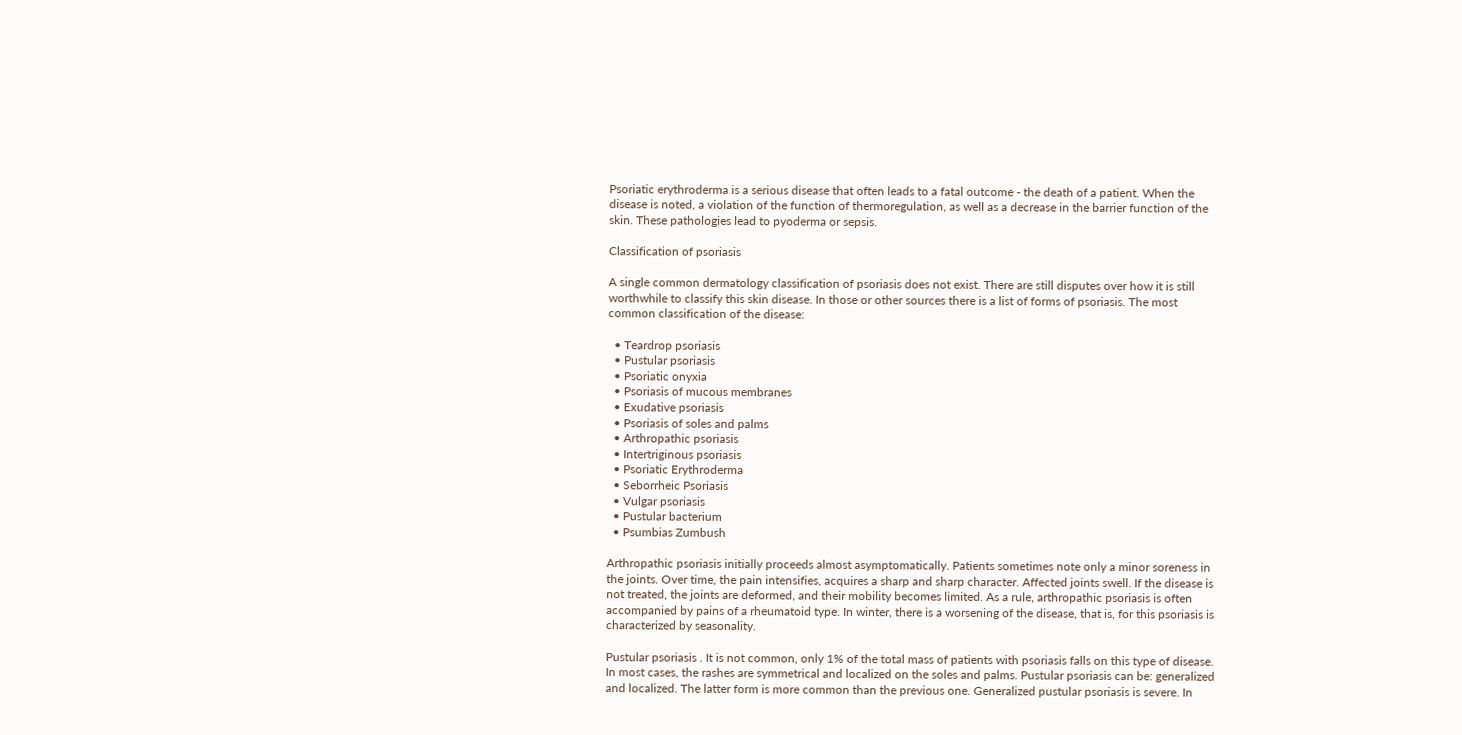Psoriatic erythroderma is a serious disease that often leads to a fatal outcome - the death of a patient. When the disease is noted, a violation of the function of thermoregulation, as well as a decrease in the barrier function of the skin. These pathologies lead to pyoderma or sepsis.

Classification of psoriasis

A single common dermatology classification of psoriasis does not exist. There are still disputes over how it is still worthwhile to classify this skin disease. In those or other sources there is a list of forms of psoriasis. The most common classification of the disease:

  • Teardrop psoriasis
  • Pustular psoriasis
  • Psoriatic onyxia
  • Psoriasis of mucous membranes
  • Exudative psoriasis
  • Psoriasis of soles and palms
  • Arthropathic psoriasis
  • Intertriginous psoriasis
  • Psoriatic Erythroderma
  • Seborrheic Psoriasis
  • Vulgar psoriasis
  • Pustular bacterium
  • Psumbias Zumbush

Arthropathic psoriasis initially proceeds almost asymptomatically. Patients sometimes note only a minor soreness in the joints. Over time, the pain intensifies, acquires a sharp and sharp character. Affected joints swell. If the disease is not treated, the joints are deformed, and their mobility becomes limited. As a rule, arthropathic psoriasis is often accompanied by pains of a rheumatoid type. In winter, there is a worsening of the disease, that is, for this psoriasis is characterized by seasonality.

Pustular psoriasis . It is not common, only 1% of the total mass of patients with psoriasis falls on this type of disease. In most cases, the rashes are symmetrical and localized on the soles and palms. Pustular psoriasis can be: generalized and localized. The latter form is more common than the previous one. Generalized pustular psoriasis is severe. In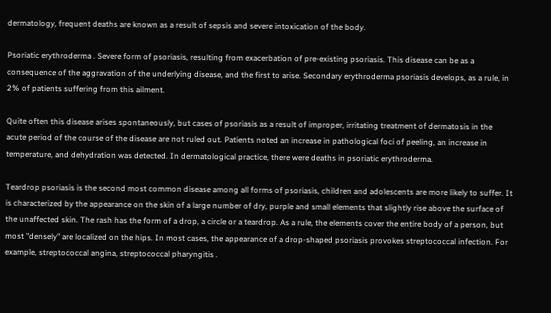dermatology, frequent deaths are known as a result of sepsis and severe intoxication of the body.

Psoriatic erythroderma . Severe form of psoriasis, resulting from exacerbation of pre-existing psoriasis. This disease can be as a consequence of the aggravation of the underlying disease, and the first to arise. Secondary erythroderma psoriasis develops, as a rule, in 2% of patients suffering from this ailment.

Quite often this disease arises spontaneously, but cases of psoriasis as a result of improper, irritating treatment of dermatosis in the acute period of the course of the disease are not ruled out. Patients noted an increase in pathological foci of peeling, an increase in temperature, and dehydration was detected. In dermatological practice, there were deaths in psoriatic erythroderma.

Teardrop psoriasis is the second most common disease among all forms of psoriasis, children and adolescents are more likely to suffer. It is characterized by the appearance on the skin of a large number of dry, purple and small elements that slightly rise above the surface of the unaffected skin. The rash has the form of a drop, a circle or a teardrop. As a rule, the elements cover the entire body of a person, but most "densely" are localized on the hips. In most cases, the appearance of a drop-shaped psoriasis provokes streptococcal infection. For example, streptococcal angina, streptococcal pharyngitis .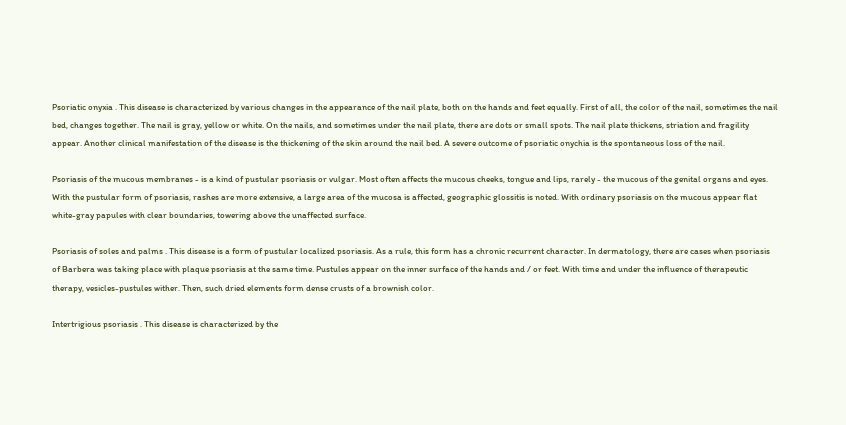Psoriatic onyxia . This disease is characterized by various changes in the appearance of the nail plate, both on the hands and feet equally. First of all, the color of the nail, sometimes the nail bed, changes together. The nail is gray, yellow or white. On the nails, and sometimes under the nail plate, there are dots or small spots. The nail plate thickens, striation and fragility appear. Another clinical manifestation of the disease is the thickening of the skin around the nail bed. A severe outcome of psoriatic onychia is the spontaneous loss of the nail.

Psoriasis of the mucous membranes - is a kind of pustular psoriasis or vulgar. Most often affects the mucous cheeks, tongue and lips, rarely - the mucous of the genital organs and eyes. With the pustular form of psoriasis, rashes are more extensive, a large area of the mucosa is affected, geographic glossitis is noted. With ordinary psoriasis on the mucous appear flat white-gray papules with clear boundaries, towering above the unaffected surface.

Psoriasis of soles and palms . This disease is a form of pustular localized psoriasis. As a rule, this form has a chronic recurrent character. In dermatology, there are cases when psoriasis of Barbera was taking place with plaque psoriasis at the same time. Pustules appear on the inner surface of the hands and / or feet. With time and under the influence of therapeutic therapy, vesicles-pustules wither. Then, such dried elements form dense crusts of a brownish color.

Intertrigious psoriasis . This disease is characterized by the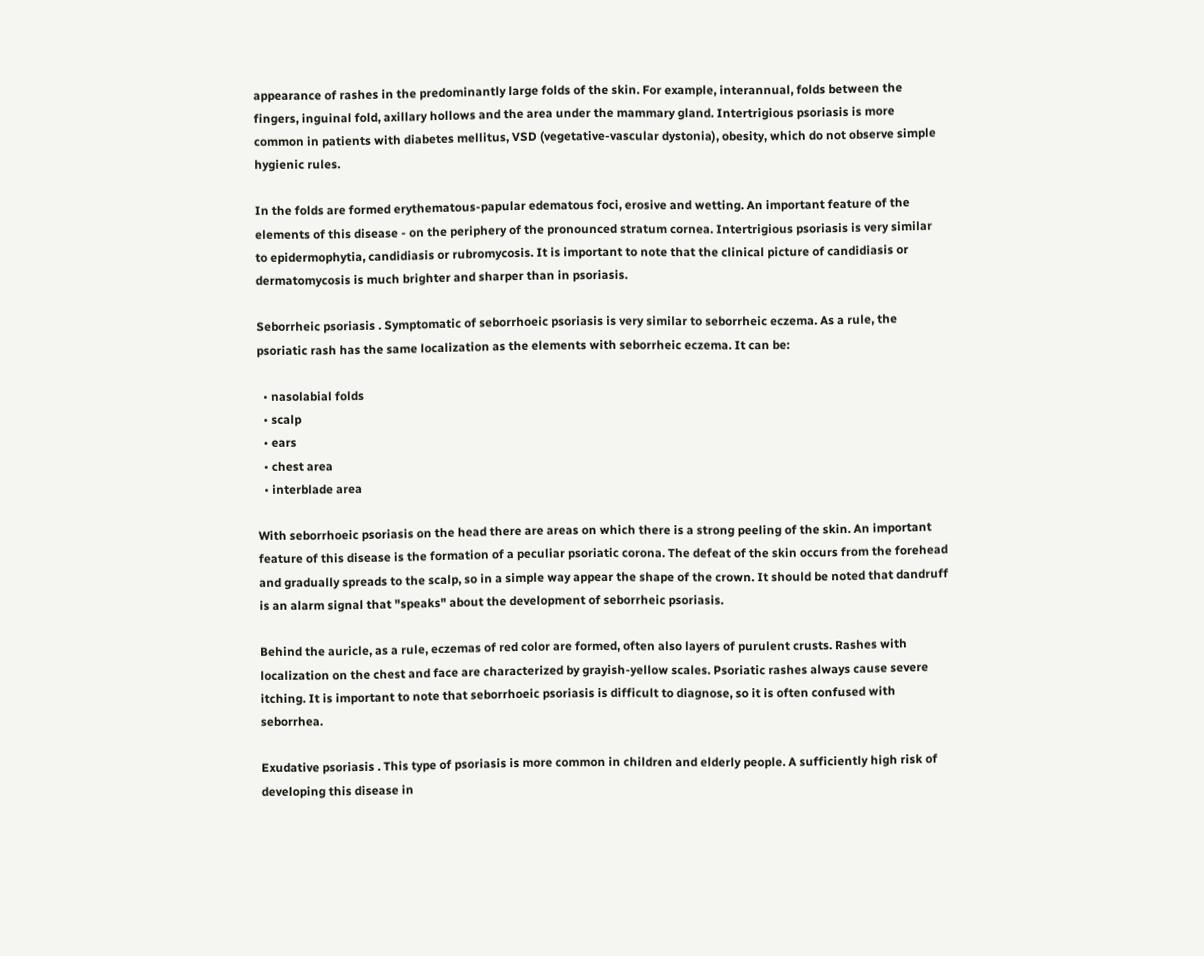appearance of rashes in the predominantly large folds of the skin. For example, interannual, folds between the fingers, inguinal fold, axillary hollows and the area under the mammary gland. Intertrigious psoriasis is more common in patients with diabetes mellitus, VSD (vegetative-vascular dystonia), obesity, which do not observe simple hygienic rules.

In the folds are formed erythematous-papular edematous foci, erosive and wetting. An important feature of the elements of this disease - on the periphery of the pronounced stratum cornea. Intertrigious psoriasis is very similar to epidermophytia, candidiasis or rubromycosis. It is important to note that the clinical picture of candidiasis or dermatomycosis is much brighter and sharper than in psoriasis.

Seborrheic psoriasis . Symptomatic of seborrhoeic psoriasis is very similar to seborrheic eczema. As a rule, the psoriatic rash has the same localization as the elements with seborrheic eczema. It can be:

  • nasolabial folds
  • scalp
  • ears
  • chest area
  • interblade area

With seborrhoeic psoriasis on the head there are areas on which there is a strong peeling of the skin. An important feature of this disease is the formation of a peculiar psoriatic corona. The defeat of the skin occurs from the forehead and gradually spreads to the scalp, so in a simple way appear the shape of the crown. It should be noted that dandruff is an alarm signal that "speaks" about the development of seborrheic psoriasis.

Behind the auricle, as a rule, eczemas of red color are formed, often also layers of purulent crusts. Rashes with localization on the chest and face are characterized by grayish-yellow scales. Psoriatic rashes always cause severe itching. It is important to note that seborrhoeic psoriasis is difficult to diagnose, so it is often confused with seborrhea.

Exudative psoriasis . This type of psoriasis is more common in children and elderly people. A sufficiently high risk of developing this disease in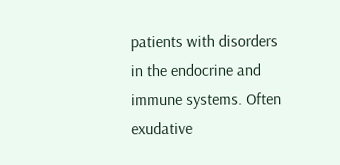patients with disorders in the endocrine and immune systems. Often exudative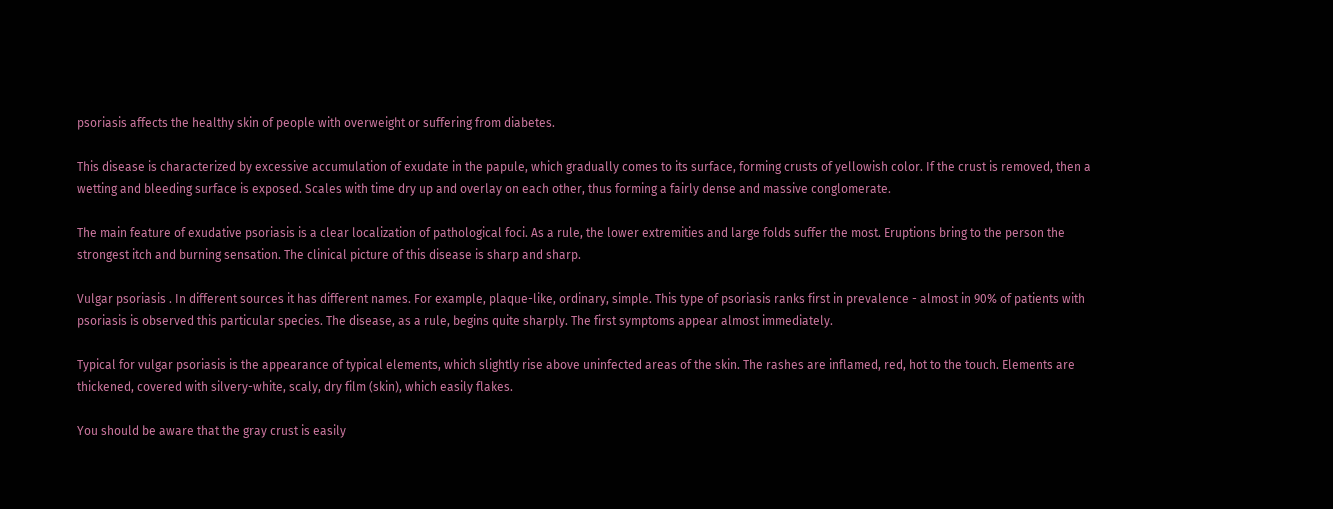psoriasis affects the healthy skin of people with overweight or suffering from diabetes.

This disease is characterized by excessive accumulation of exudate in the papule, which gradually comes to its surface, forming crusts of yellowish color. If the crust is removed, then a wetting and bleeding surface is exposed. Scales with time dry up and overlay on each other, thus forming a fairly dense and massive conglomerate.

The main feature of exudative psoriasis is a clear localization of pathological foci. As a rule, the lower extremities and large folds suffer the most. Eruptions bring to the person the strongest itch and burning sensation. The clinical picture of this disease is sharp and sharp.

Vulgar psoriasis . In different sources it has different names. For example, plaque-like, ordinary, simple. This type of psoriasis ranks first in prevalence - almost in 90% of patients with psoriasis is observed this particular species. The disease, as a rule, begins quite sharply. The first symptoms appear almost immediately.

Typical for vulgar psoriasis is the appearance of typical elements, which slightly rise above uninfected areas of the skin. The rashes are inflamed, red, hot to the touch. Elements are thickened, covered with silvery-white, scaly, dry film (skin), which easily flakes.

You should be aware that the gray crust is easily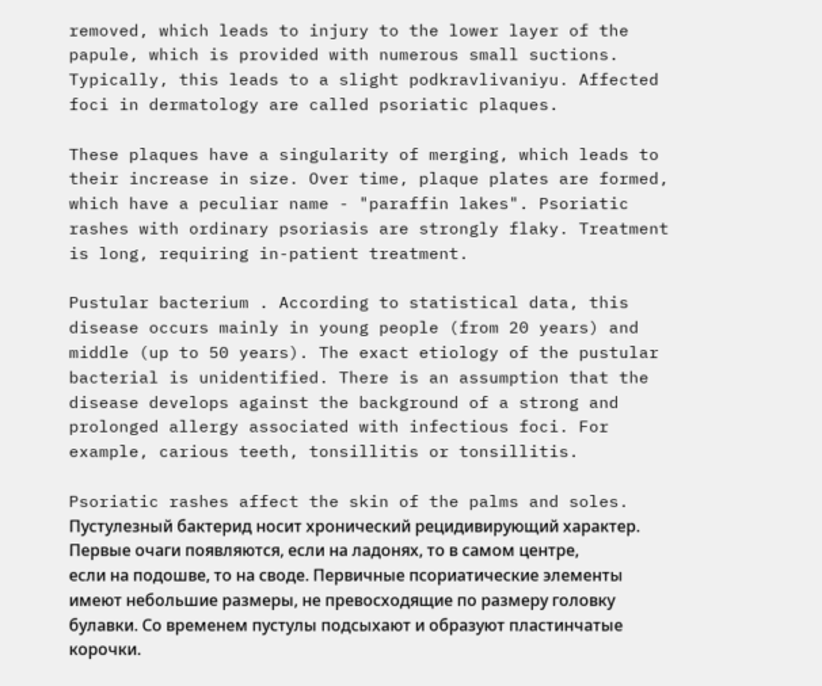removed, which leads to injury to the lower layer of the papule, which is provided with numerous small suctions. Typically, this leads to a slight podkravlivaniyu. Affected foci in dermatology are called psoriatic plaques.

These plaques have a singularity of merging, which leads to their increase in size. Over time, plaque plates are formed, which have a peculiar name - "paraffin lakes". Psoriatic rashes with ordinary psoriasis are strongly flaky. Treatment is long, requiring in-patient treatment.

Pustular bacterium . According to statistical data, this disease occurs mainly in young people (from 20 years) and middle (up to 50 years). The exact etiology of the pustular bacterial is unidentified. There is an assumption that the disease develops against the background of a strong and prolonged allergy associated with infectious foci. For example, carious teeth, tonsillitis or tonsillitis.

Psoriatic rashes affect the skin of the palms and soles. Пустулезный бактерид носит хронический рецидивирующий характер. Первые очаги появляются, если на ладонях, то в самом центре, если на подошве, то на своде. Первичные псориатические элементы имеют небольшие размеры, не превосходящие по размеру головку булавки. Со временем пустулы подсыхают и образуют пластинчатые корочки.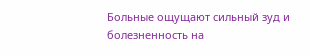Больные ощущают сильный зуд и болезненность на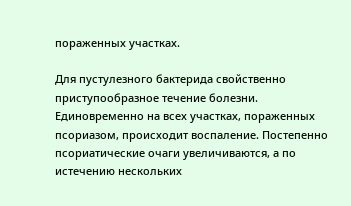пораженных участках.

Для пустулезного бактерида свойственно приступообразное течение болезни. Единовременно на всех участках, пораженных псориазом, происходит воспаление. Постепенно псориатические очаги увеличиваются, а по истечению нескольких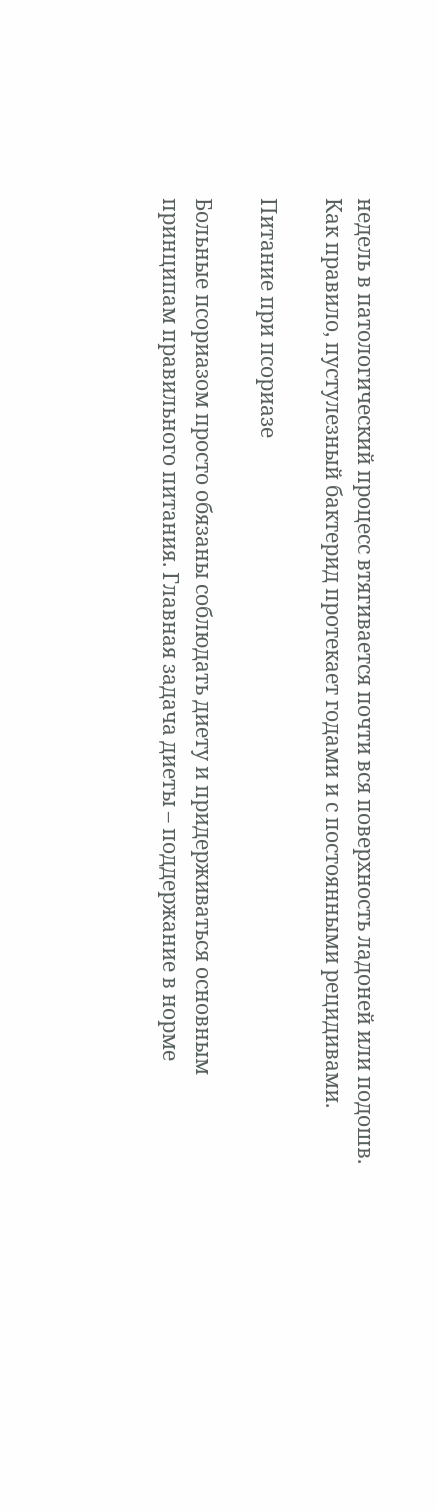недель в патологический процесс втягивается почти вся поверхность ладоней или подошв. Как правило, пустулезный бактерид протекает годами и с постоянными рецидивами.

Питание при псориазе

Больные псориазом просто обязаны соблюдать диету и придерживаться основным принципам правильного питания. Главная задача диеты – поддержание в норме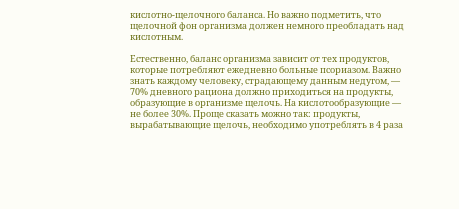кислотно-щелочного баланса. Но важно подметить, что щелочной фон организма должен немного преобладать над кислотным.

Естественно, баланс организма зависит от тех продуктов, которые потребляют ежедневно больные псориазом. Важно знать каждому человеку, страдающему данным недугом, — 70% дневного рациона должно приходиться на продукты, образующие в организме щелочь. На кислотообразующие — не более 30%. Проще сказать можно так: продукты, вырабатывающие щелочь, необходимо употреблять в 4 раза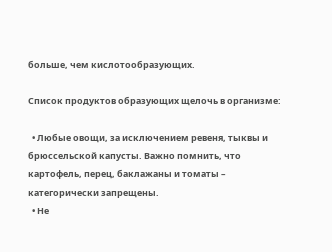больше, чем кислотообразующих.

Список продуктов образующих щелочь в организме:

  • Любые овощи, за исключением ревеня, тыквы и брюссельской капусты. Важно помнить, что картофель, перец, баклажаны и томаты – категорически запрещены.
  • Не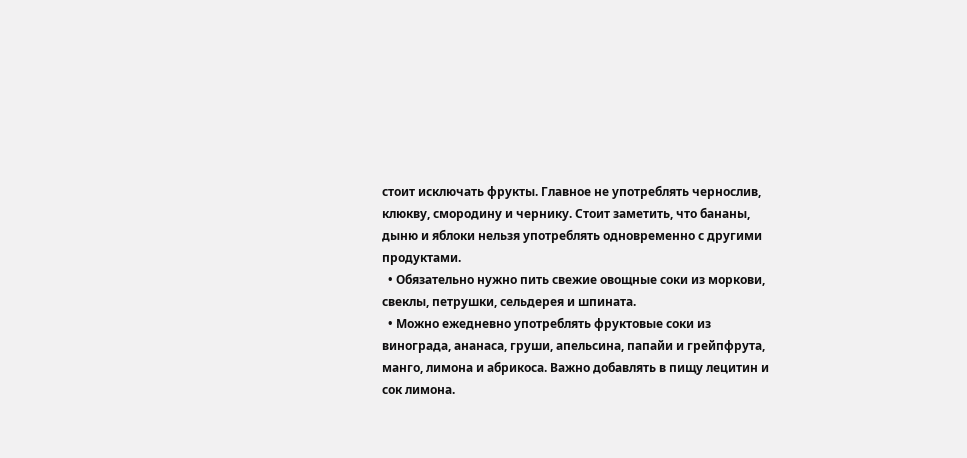стоит исключать фрукты. Главное не употреблять чернослив, клюкву, смородину и чернику. Стоит заметить, что бананы, дыню и яблоки нельзя употреблять одновременно с другими продуктами.
  • Обязательно нужно пить свежие овощные соки из моркови, свеклы, петрушки, сельдерея и шпината.
  • Можно ежедневно употреблять фруктовые соки из винограда, ананаса, груши, апельсина, папайи и грейпфрута, манго, лимона и абрикоса. Важно добавлять в пищу лецитин и сок лимона.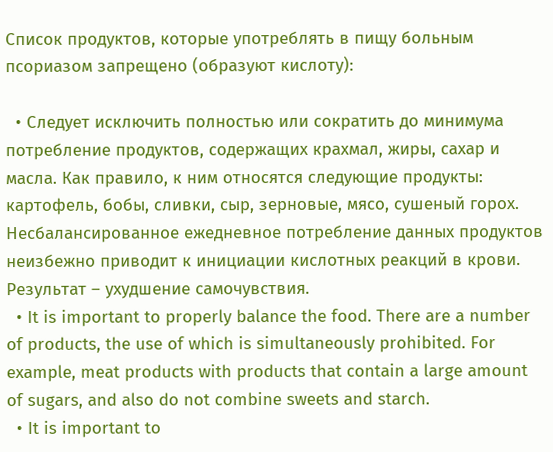Список продуктов, которые употреблять в пищу больным псориазом запрещено (образуют кислоту):

  • Следует исключить полностью или сократить до минимума потребление продуктов, содержащих крахмал, жиры, сахар и масла. Как правило, к ним относятся следующие продукты: картофель, бобы, сливки, сыр, зерновые, мясо, сушеный горох. Несбалансированное ежедневное потребление данных продуктов неизбежно приводит к инициации кислотных реакций в крови. Результат – ухудшение самочувствия.
  • It is important to properly balance the food. There are a number of products, the use of which is simultaneously prohibited. For example, meat products with products that contain a large amount of sugars, and also do not combine sweets and starch.
  • It is important to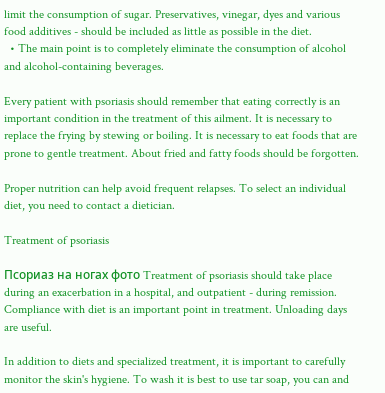limit the consumption of sugar. Preservatives, vinegar, dyes and various food additives - should be included as little as possible in the diet.
  • The main point is to completely eliminate the consumption of alcohol and alcohol-containing beverages.

Every patient with psoriasis should remember that eating correctly is an important condition in the treatment of this ailment. It is necessary to replace the frying by stewing or boiling. It is necessary to eat foods that are prone to gentle treatment. About fried and fatty foods should be forgotten.

Proper nutrition can help avoid frequent relapses. To select an individual diet, you need to contact a dietician.

Treatment of psoriasis

Псориаз на ногах фото Treatment of psoriasis should take place during an exacerbation in a hospital, and outpatient - during remission. Compliance with diet is an important point in treatment. Unloading days are useful.

In addition to diets and specialized treatment, it is important to carefully monitor the skin's hygiene. To wash it is best to use tar soap, you can and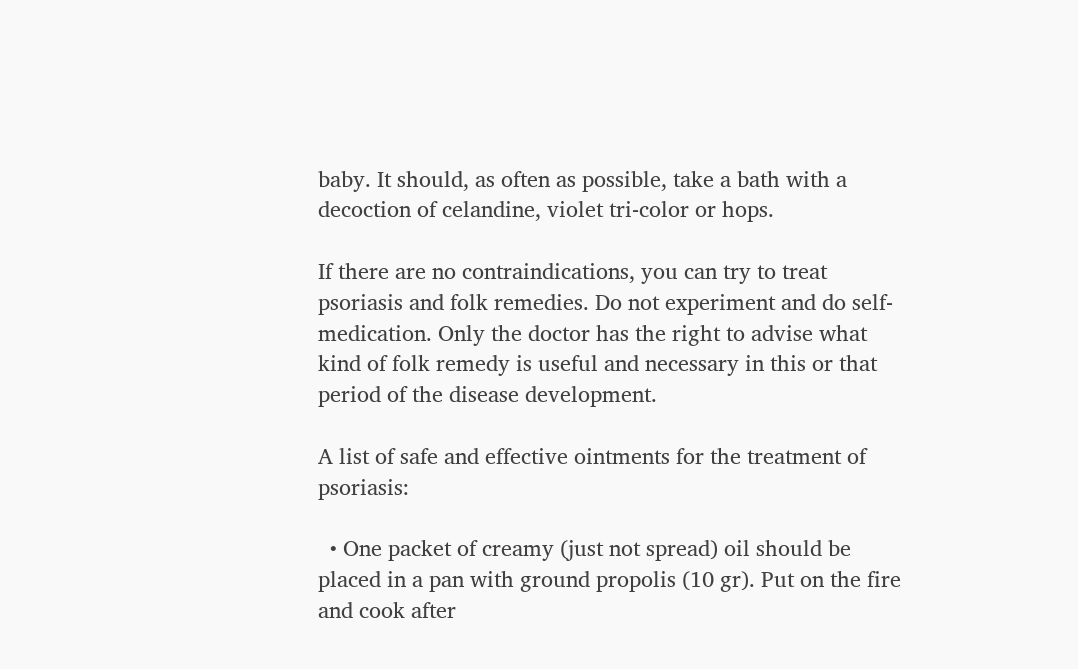baby. It should, as often as possible, take a bath with a decoction of celandine, violet tri-color or hops.

If there are no contraindications, you can try to treat psoriasis and folk remedies. Do not experiment and do self-medication. Only the doctor has the right to advise what kind of folk remedy is useful and necessary in this or that period of the disease development.

A list of safe and effective ointments for the treatment of psoriasis:

  • One packet of creamy (just not spread) oil should be placed in a pan with ground propolis (10 gr). Put on the fire and cook after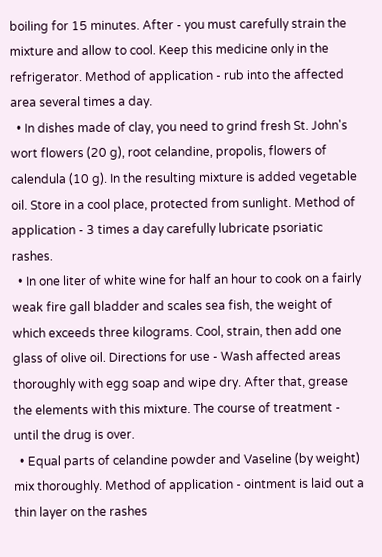boiling for 15 minutes. After - you must carefully strain the mixture and allow to cool. Keep this medicine only in the refrigerator. Method of application - rub into the affected area several times a day.
  • In dishes made of clay, you need to grind fresh St. John's wort flowers (20 g), root celandine, propolis, flowers of calendula (10 g). In the resulting mixture is added vegetable oil. Store in a cool place, protected from sunlight. Method of application - 3 times a day carefully lubricate psoriatic rashes.
  • In one liter of white wine for half an hour to cook on a fairly weak fire gall bladder and scales sea fish, the weight of which exceeds three kilograms. Cool, strain, then add one glass of olive oil. Directions for use - Wash affected areas thoroughly with egg soap and wipe dry. After that, grease the elements with this mixture. The course of treatment - until the drug is over.
  • Equal parts of celandine powder and Vaseline (by weight) mix thoroughly. Method of application - ointment is laid out a thin layer on the rashes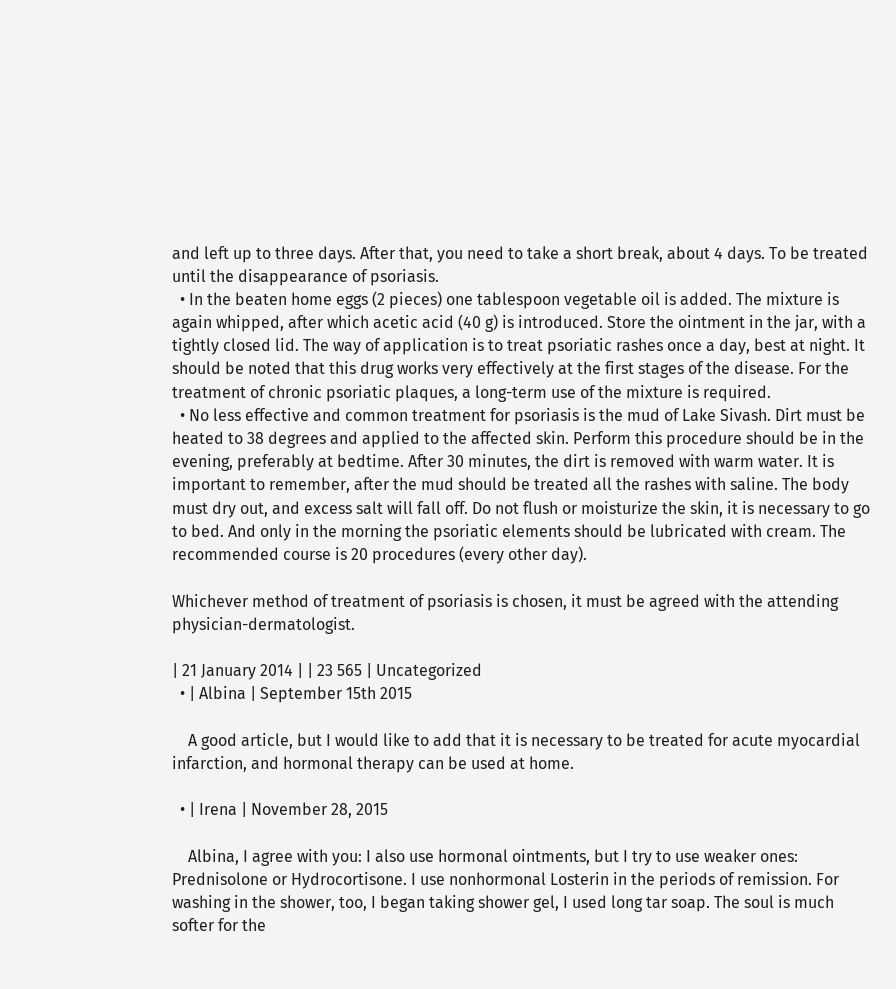and left up to three days. After that, you need to take a short break, about 4 days. To be treated until the disappearance of psoriasis.
  • In the beaten home eggs (2 pieces) one tablespoon vegetable oil is added. The mixture is again whipped, after which acetic acid (40 g) is introduced. Store the ointment in the jar, with a tightly closed lid. The way of application is to treat psoriatic rashes once a day, best at night. It should be noted that this drug works very effectively at the first stages of the disease. For the treatment of chronic psoriatic plaques, a long-term use of the mixture is required.
  • No less effective and common treatment for psoriasis is the mud of Lake Sivash. Dirt must be heated to 38 degrees and applied to the affected skin. Perform this procedure should be in the evening, preferably at bedtime. After 30 minutes, the dirt is removed with warm water. It is important to remember, after the mud should be treated all the rashes with saline. The body must dry out, and excess salt will fall off. Do not flush or moisturize the skin, it is necessary to go to bed. And only in the morning the psoriatic elements should be lubricated with cream. The recommended course is 20 procedures (every other day).

Whichever method of treatment of psoriasis is chosen, it must be agreed with the attending physician-dermatologist.

| 21 January 2014 | | 23 565 | Uncategorized
  • | Albina | September 15th 2015

    A good article, but I would like to add that it is necessary to be treated for acute myocardial infarction, and hormonal therapy can be used at home.

  • | Irena | November 28, 2015

    Albina, I agree with you: I also use hormonal ointments, but I try to use weaker ones: Prednisolone or Hydrocortisone. I use nonhormonal Losterin in the periods of remission. For washing in the shower, too, I began taking shower gel, I used long tar soap. The soul is much softer for the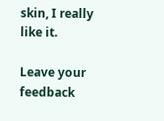skin, I really like it.

Leave your feedback